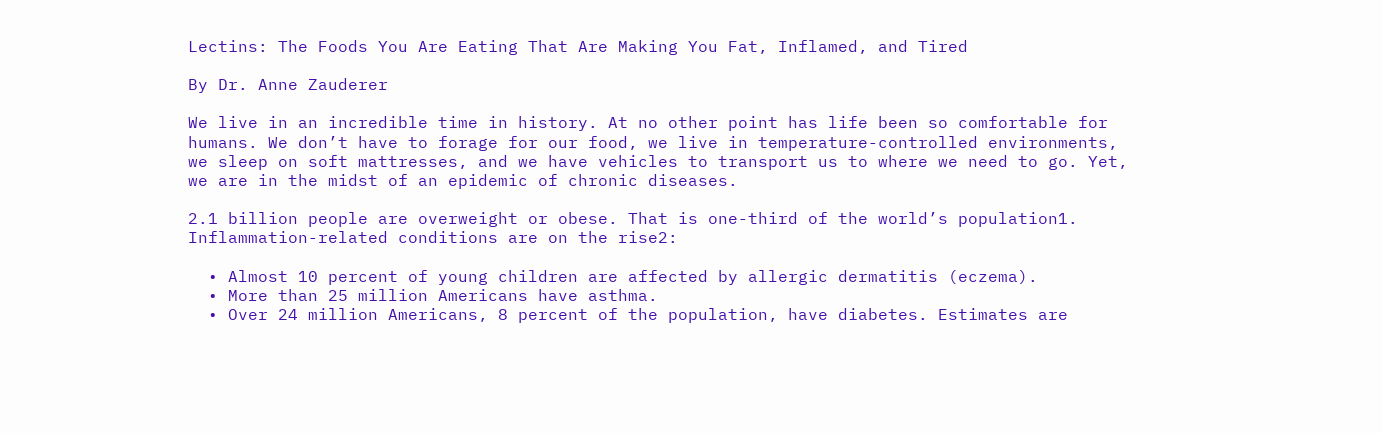Lectins: The Foods You Are Eating That Are Making You Fat, Inflamed, and Tired

By Dr. Anne Zauderer

We live in an incredible time in history. At no other point has life been so comfortable for humans. We don’t have to forage for our food, we live in temperature-controlled environments, we sleep on soft mattresses, and we have vehicles to transport us to where we need to go. Yet, we are in the midst of an epidemic of chronic diseases.

2.1 billion people are overweight or obese. That is one-third of the world’s population1. Inflammation-related conditions are on the rise2:

  • Almost 10 percent of young children are affected by allergic dermatitis (eczema).
  • More than 25 million Americans have asthma.
  • Over 24 million Americans, 8 percent of the population, have diabetes. Estimates are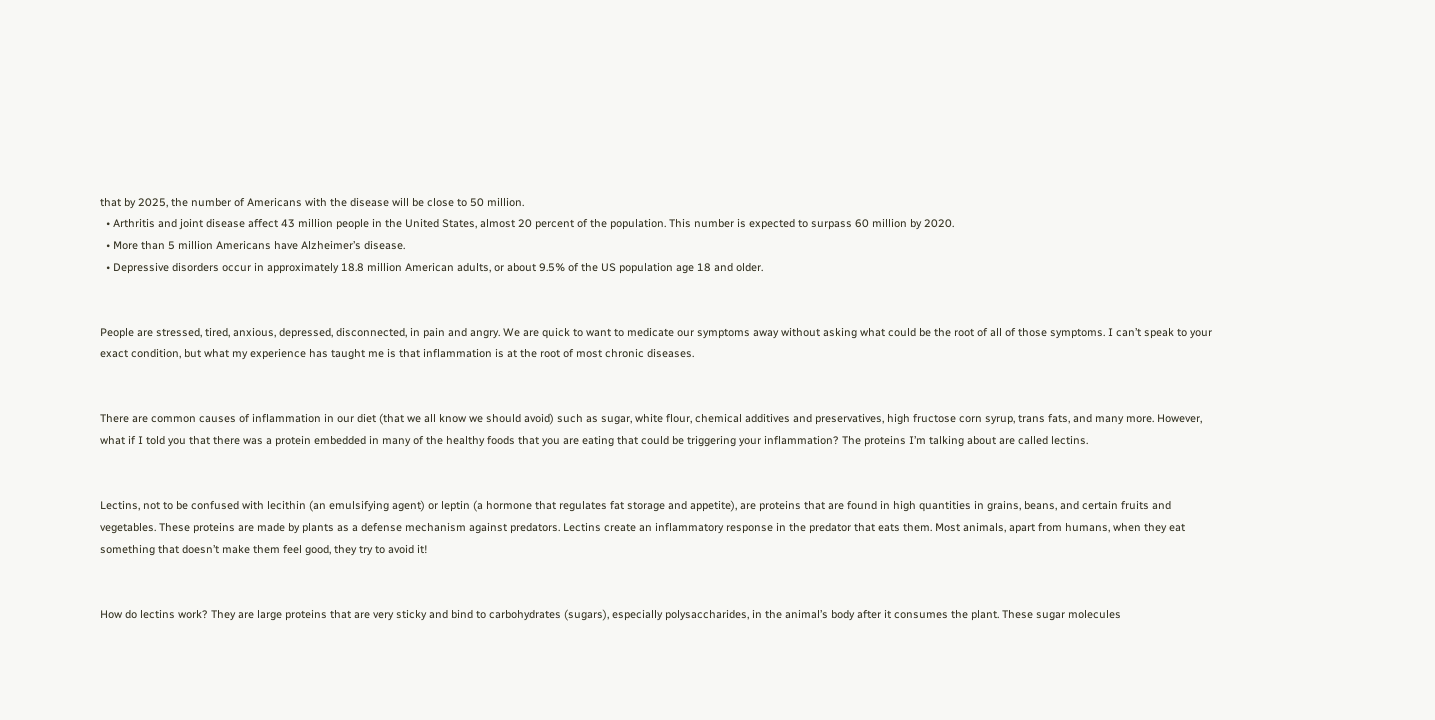that by 2025, the number of Americans with the disease will be close to 50 million.
  • Arthritis and joint disease affect 43 million people in the United States, almost 20 percent of the population. This number is expected to surpass 60 million by 2020.
  • More than 5 million Americans have Alzheimer’s disease.
  • Depressive disorders occur in approximately 18.8 million American adults, or about 9.5% of the US population age 18 and older.


People are stressed, tired, anxious, depressed, disconnected, in pain and angry. We are quick to want to medicate our symptoms away without asking what could be the root of all of those symptoms. I can’t speak to your exact condition, but what my experience has taught me is that inflammation is at the root of most chronic diseases.


There are common causes of inflammation in our diet (that we all know we should avoid) such as sugar, white flour, chemical additives and preservatives, high fructose corn syrup, trans fats, and many more. However, what if I told you that there was a protein embedded in many of the healthy foods that you are eating that could be triggering your inflammation? The proteins I’m talking about are called lectins.


Lectins, not to be confused with lecithin (an emulsifying agent) or leptin (a hormone that regulates fat storage and appetite), are proteins that are found in high quantities in grains, beans, and certain fruits and vegetables. These proteins are made by plants as a defense mechanism against predators. Lectins create an inflammatory response in the predator that eats them. Most animals, apart from humans, when they eat something that doesn’t make them feel good, they try to avoid it!


How do lectins work? They are large proteins that are very sticky and bind to carbohydrates (sugars), especially polysaccharides, in the animal’s body after it consumes the plant. These sugar molecules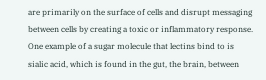are primarily on the surface of cells and disrupt messaging between cells by creating a toxic or inflammatory response. One example of a sugar molecule that lectins bind to is sialic acid, which is found in the gut, the brain, between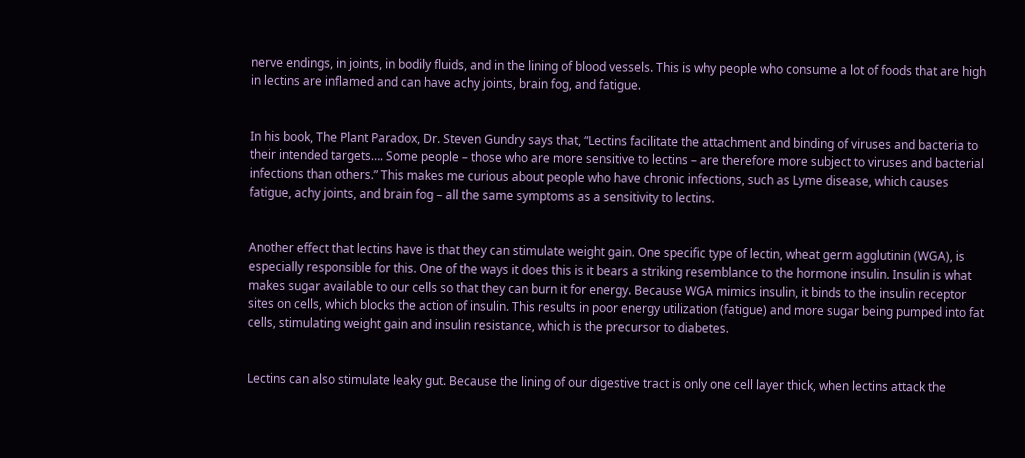nerve endings, in joints, in bodily fluids, and in the lining of blood vessels. This is why people who consume a lot of foods that are high in lectins are inflamed and can have achy joints, brain fog, and fatigue.


In his book, The Plant Paradox, Dr. Steven Gundry says that, “Lectins facilitate the attachment and binding of viruses and bacteria to their intended targets…. Some people – those who are more sensitive to lectins – are therefore more subject to viruses and bacterial infections than others.” This makes me curious about people who have chronic infections, such as Lyme disease, which causes fatigue, achy joints, and brain fog – all the same symptoms as a sensitivity to lectins.


Another effect that lectins have is that they can stimulate weight gain. One specific type of lectin, wheat germ agglutinin (WGA), is especially responsible for this. One of the ways it does this is it bears a striking resemblance to the hormone insulin. Insulin is what makes sugar available to our cells so that they can burn it for energy. Because WGA mimics insulin, it binds to the insulin receptor sites on cells, which blocks the action of insulin. This results in poor energy utilization (fatigue) and more sugar being pumped into fat cells, stimulating weight gain and insulin resistance, which is the precursor to diabetes.


Lectins can also stimulate leaky gut. Because the lining of our digestive tract is only one cell layer thick, when lectins attack the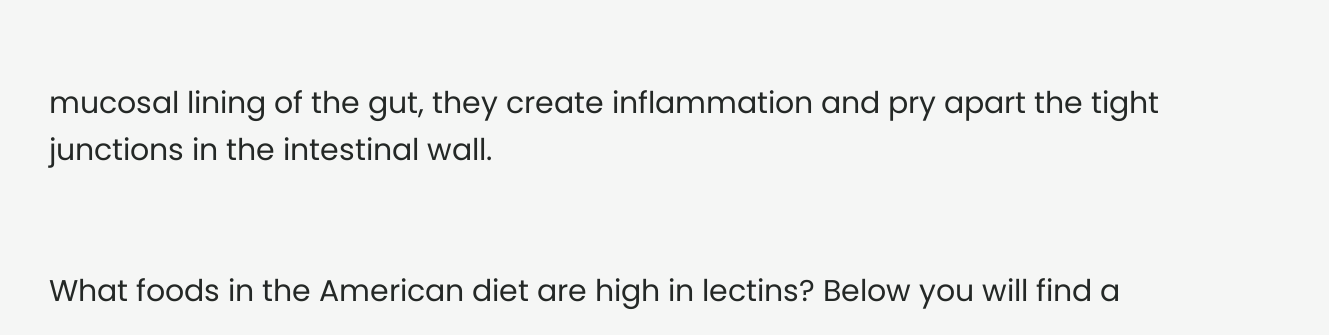mucosal lining of the gut, they create inflammation and pry apart the tight junctions in the intestinal wall.


What foods in the American diet are high in lectins? Below you will find a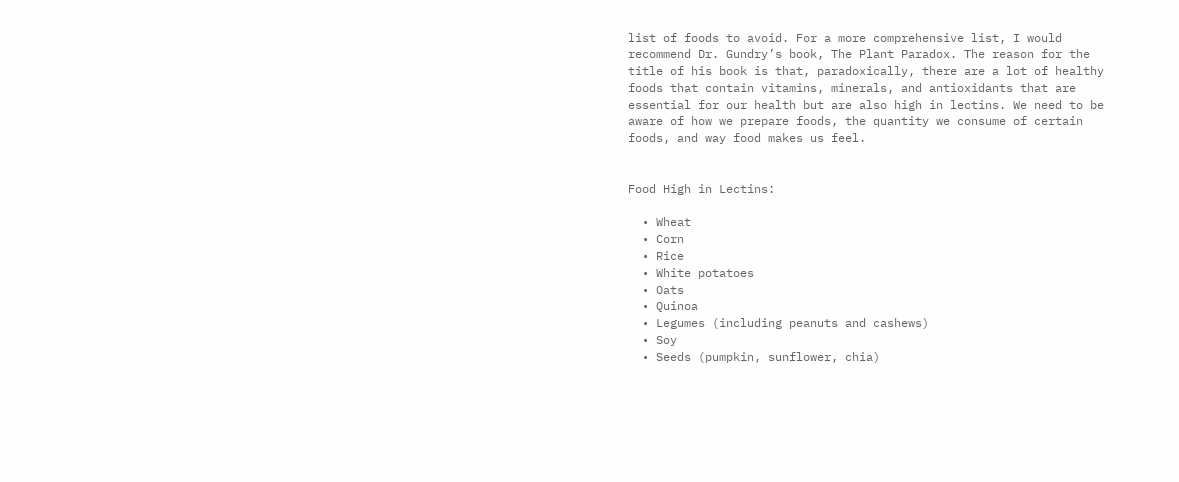list of foods to avoid. For a more comprehensive list, I would recommend Dr. Gundry’s book, The Plant Paradox. The reason for the title of his book is that, paradoxically, there are a lot of healthy foods that contain vitamins, minerals, and antioxidants that are essential for our health but are also high in lectins. We need to be aware of how we prepare foods, the quantity we consume of certain foods, and way food makes us feel.


Food High in Lectins:

  • Wheat
  • Corn
  • Rice
  • White potatoes
  • Oats
  • Quinoa
  • Legumes (including peanuts and cashews)
  • Soy
  • Seeds (pumpkin, sunflower, chia)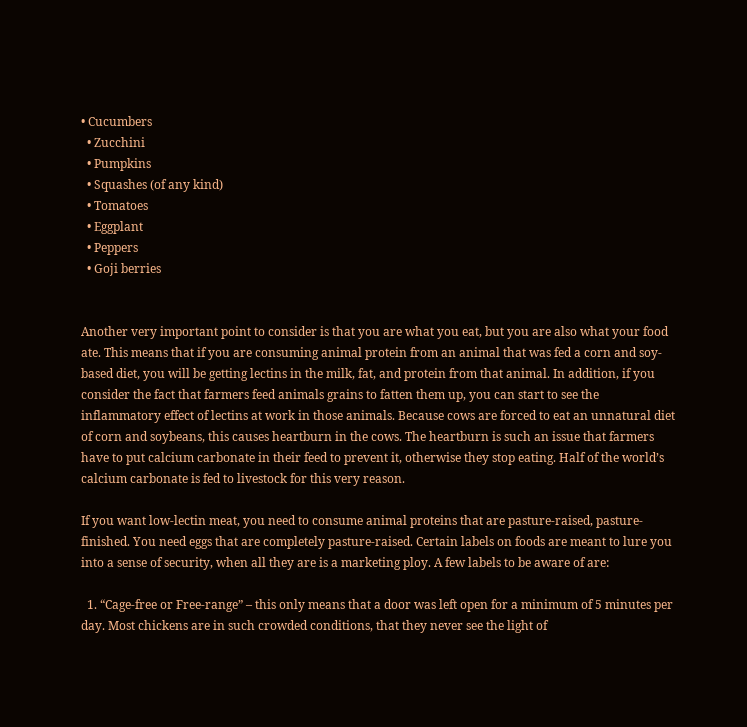• Cucumbers
  • Zucchini
  • Pumpkins
  • Squashes (of any kind)
  • Tomatoes
  • Eggplant
  • Peppers
  • Goji berries


Another very important point to consider is that you are what you eat, but you are also what your food ate. This means that if you are consuming animal protein from an animal that was fed a corn and soy-based diet, you will be getting lectins in the milk, fat, and protein from that animal. In addition, if you consider the fact that farmers feed animals grains to fatten them up, you can start to see the inflammatory effect of lectins at work in those animals. Because cows are forced to eat an unnatural diet of corn and soybeans, this causes heartburn in the cows. The heartburn is such an issue that farmers have to put calcium carbonate in their feed to prevent it, otherwise they stop eating. Half of the world’s calcium carbonate is fed to livestock for this very reason.

If you want low-lectin meat, you need to consume animal proteins that are pasture-raised, pasture-finished. You need eggs that are completely pasture-raised. Certain labels on foods are meant to lure you into a sense of security, when all they are is a marketing ploy. A few labels to be aware of are:

  1. “Cage-free or Free-range” – this only means that a door was left open for a minimum of 5 minutes per day. Most chickens are in such crowded conditions, that they never see the light of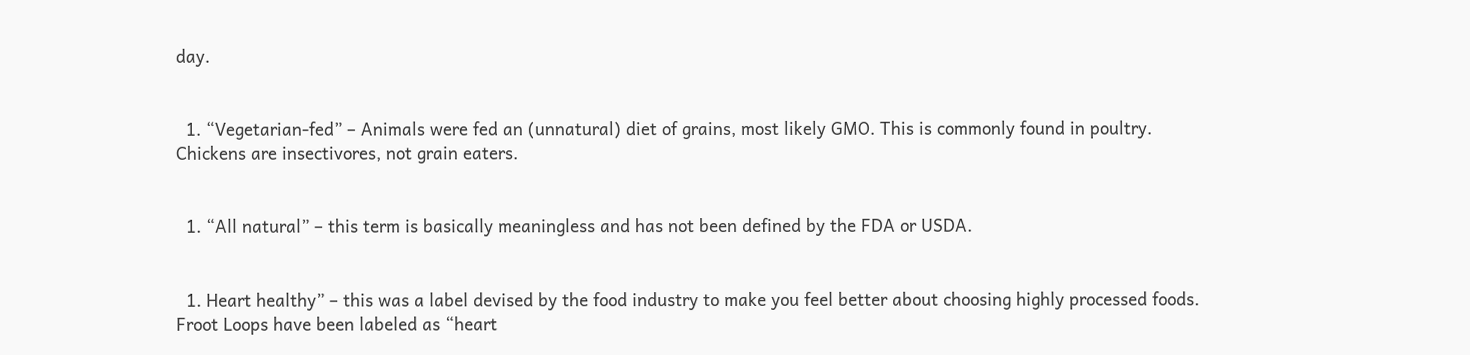day.


  1. “Vegetarian-fed” – Animals were fed an (unnatural) diet of grains, most likely GMO. This is commonly found in poultry. Chickens are insectivores, not grain eaters.


  1. “All natural” – this term is basically meaningless and has not been defined by the FDA or USDA.


  1. Heart healthy” – this was a label devised by the food industry to make you feel better about choosing highly processed foods. Froot Loops have been labeled as “heart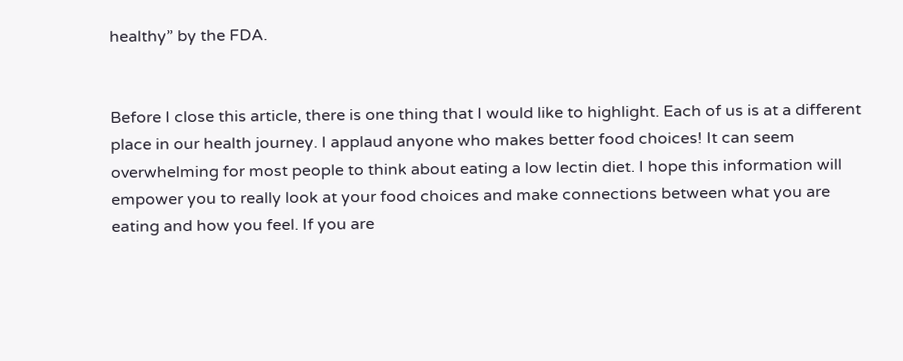healthy” by the FDA.


Before I close this article, there is one thing that I would like to highlight. Each of us is at a different place in our health journey. I applaud anyone who makes better food choices! It can seem overwhelming for most people to think about eating a low lectin diet. I hope this information will empower you to really look at your food choices and make connections between what you are eating and how you feel. If you are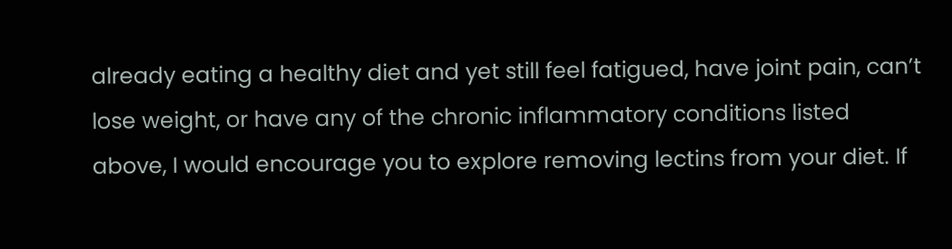already eating a healthy diet and yet still feel fatigued, have joint pain, can’t lose weight, or have any of the chronic inflammatory conditions listed above, I would encourage you to explore removing lectins from your diet. If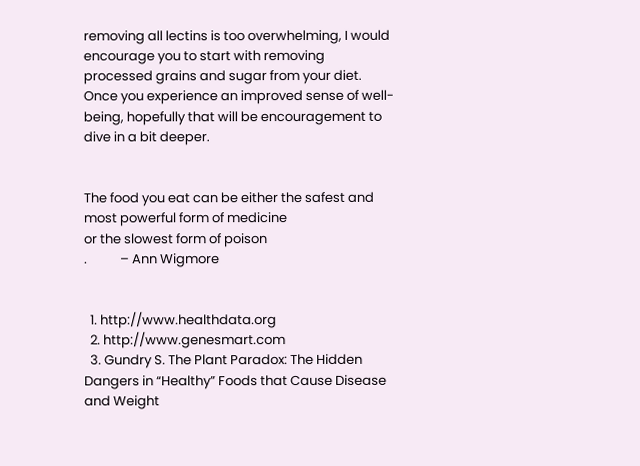removing all lectins is too overwhelming, I would encourage you to start with removing processed grains and sugar from your diet. Once you experience an improved sense of well-being, hopefully that will be encouragement to dive in a bit deeper.


The food you eat can be either the safest and most powerful form of medicine
or the slowest form of poison
.           – Ann Wigmore


  1. http://www.healthdata.org
  2. http://www.genesmart.com
  3. Gundry S. The Plant Paradox: The Hidden Dangers in “Healthy” Foods that Cause Disease and Weight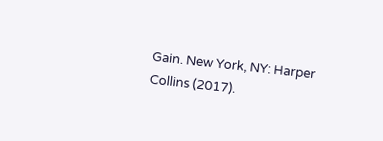Gain. New York, NY: Harper Collins (2017).